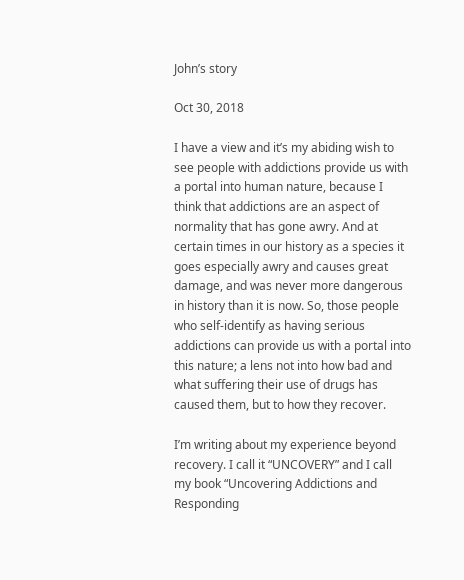John’s story

Oct 30, 2018

I have a view and it’s my abiding wish to see people with addictions provide us with a portal into human nature, because I think that addictions are an aspect of normality that has gone awry. And at certain times in our history as a species it goes especially awry and causes great damage, and was never more dangerous in history than it is now. So, those people who self-identify as having serious addictions can provide us with a portal into this nature; a lens not into how bad and what suffering their use of drugs has caused them, but to how they recover.

I’m writing about my experience beyond recovery. I call it “UNCOVERY” and I call my book “Uncovering Addictions and Responding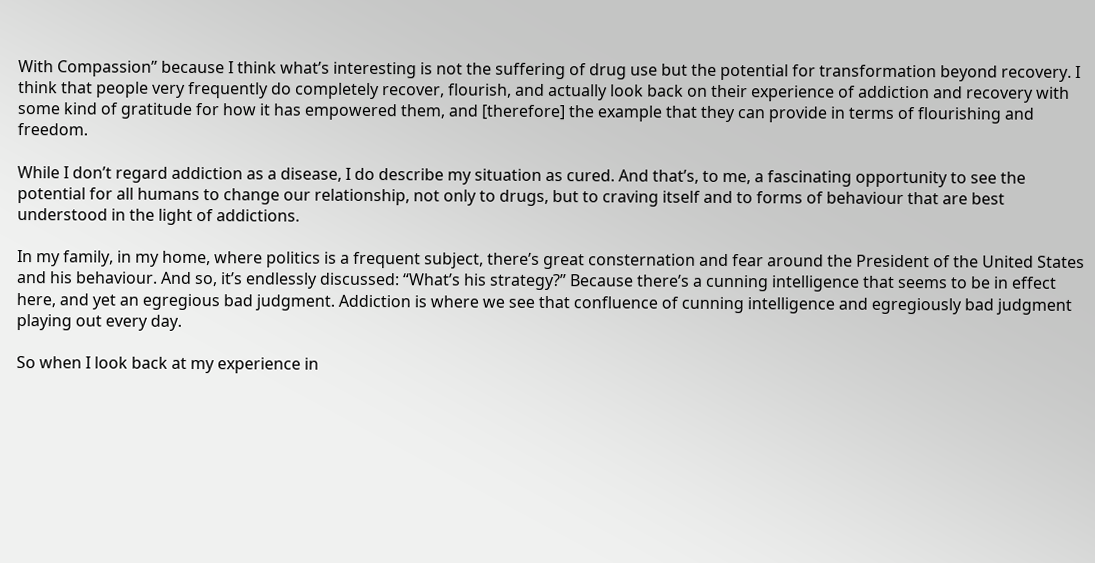With Compassion” because I think what’s interesting is not the suffering of drug use but the potential for transformation beyond recovery. I think that people very frequently do completely recover, flourish, and actually look back on their experience of addiction and recovery with some kind of gratitude for how it has empowered them, and [therefore] the example that they can provide in terms of flourishing and freedom.

While I don’t regard addiction as a disease, I do describe my situation as cured. And that’s, to me, a fascinating opportunity to see the potential for all humans to change our relationship, not only to drugs, but to craving itself and to forms of behaviour that are best understood in the light of addictions.

In my family, in my home, where politics is a frequent subject, there’s great consternation and fear around the President of the United States and his behaviour. And so, it’s endlessly discussed: “What’s his strategy?” Because there’s a cunning intelligence that seems to be in effect here, and yet an egregious bad judgment. Addiction is where we see that confluence of cunning intelligence and egregiously bad judgment playing out every day.

So when I look back at my experience in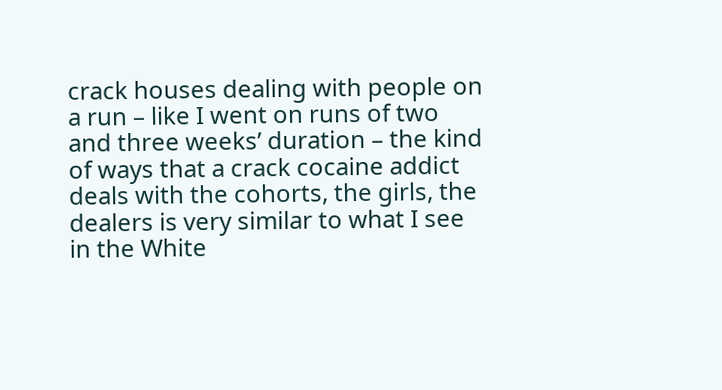crack houses dealing with people on a run – like I went on runs of two and three weeks’ duration – the kind of ways that a crack cocaine addict deals with the cohorts, the girls, the dealers is very similar to what I see in the White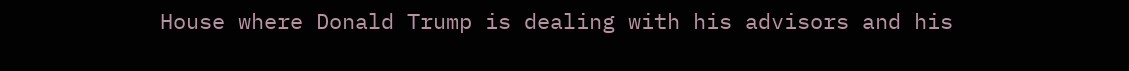House where Donald Trump is dealing with his advisors and his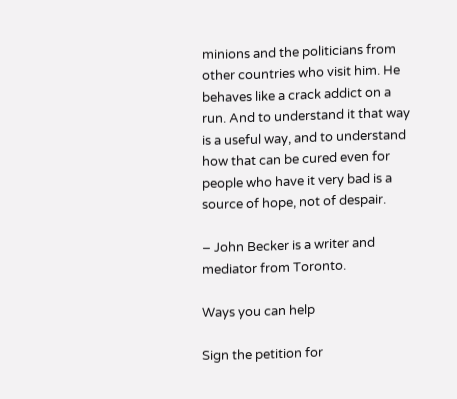minions and the politicians from other countries who visit him. He behaves like a crack addict on a run. And to understand it that way is a useful way, and to understand how that can be cured even for people who have it very bad is a source of hope, not of despair.

– John Becker is a writer and mediator from Toronto.

Ways you can help

Sign the petition for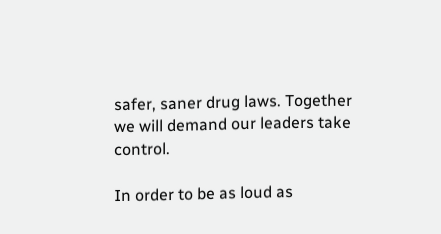safer, saner drug laws. Together we will demand our leaders take control.

In order to be as loud as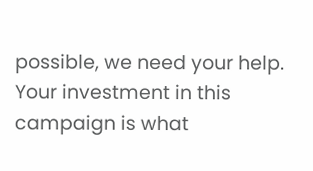possible, we need your help. Your investment in this campaign is what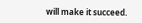will make it succeed.